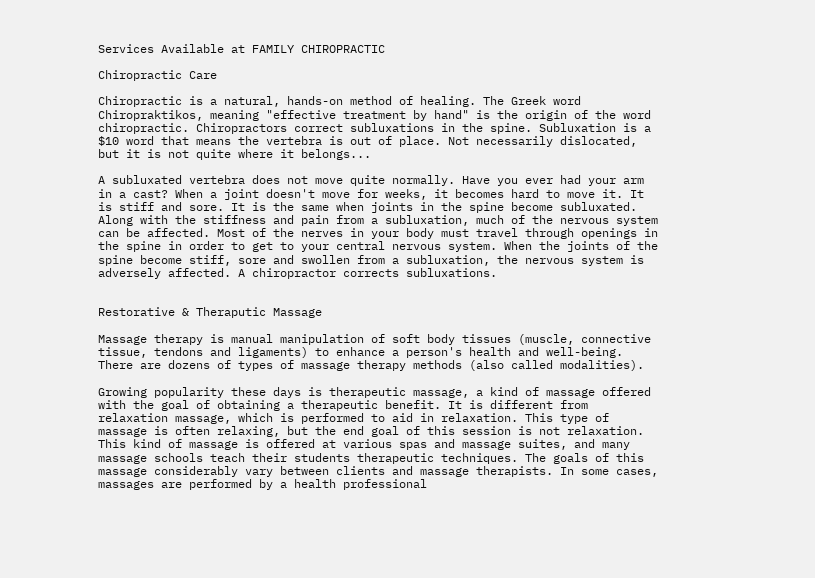Services Available at FAMILY CHIROPRACTIC

Chiropractic Care

Chiropractic is a natural, hands-on method of healing. The Greek word Chiropraktikos, meaning "effective treatment by hand" is the origin of the word chiropractic. Chiropractors correct subluxations in the spine. Subluxation is a $10 word that means the vertebra is out of place. Not necessarily dislocated, but it is not quite where it belongs...

A subluxated vertebra does not move quite normally. Have you ever had your arm in a cast? When a joint doesn't move for weeks, it becomes hard to move it. It is stiff and sore. It is the same when joints in the spine become subluxated. Along with the stiffness and pain from a subluxation, much of the nervous system can be affected. Most of the nerves in your body must travel through openings in the spine in order to get to your central nervous system. When the joints of the spine become stiff, sore and swollen from a subluxation, the nervous system is adversely affected. A chiropractor corrects subluxations.


Restorative & Theraputic Massage

Massage therapy is manual manipulation of soft body tissues (muscle, connective tissue, tendons and ligaments) to enhance a person's health and well-being. There are dozens of types of massage therapy methods (also called modalities).

Growing popularity these days is therapeutic massage, a kind of massage offered with the goal of obtaining a therapeutic benefit. It is different from relaxation massage, which is performed to aid in relaxation. This type of massage is often relaxing, but the end goal of this session is not relaxation. This kind of massage is offered at various spas and massage suites, and many massage schools teach their students therapeutic techniques. The goals of this massage considerably vary between clients and massage therapists. In some cases, massages are performed by a health professional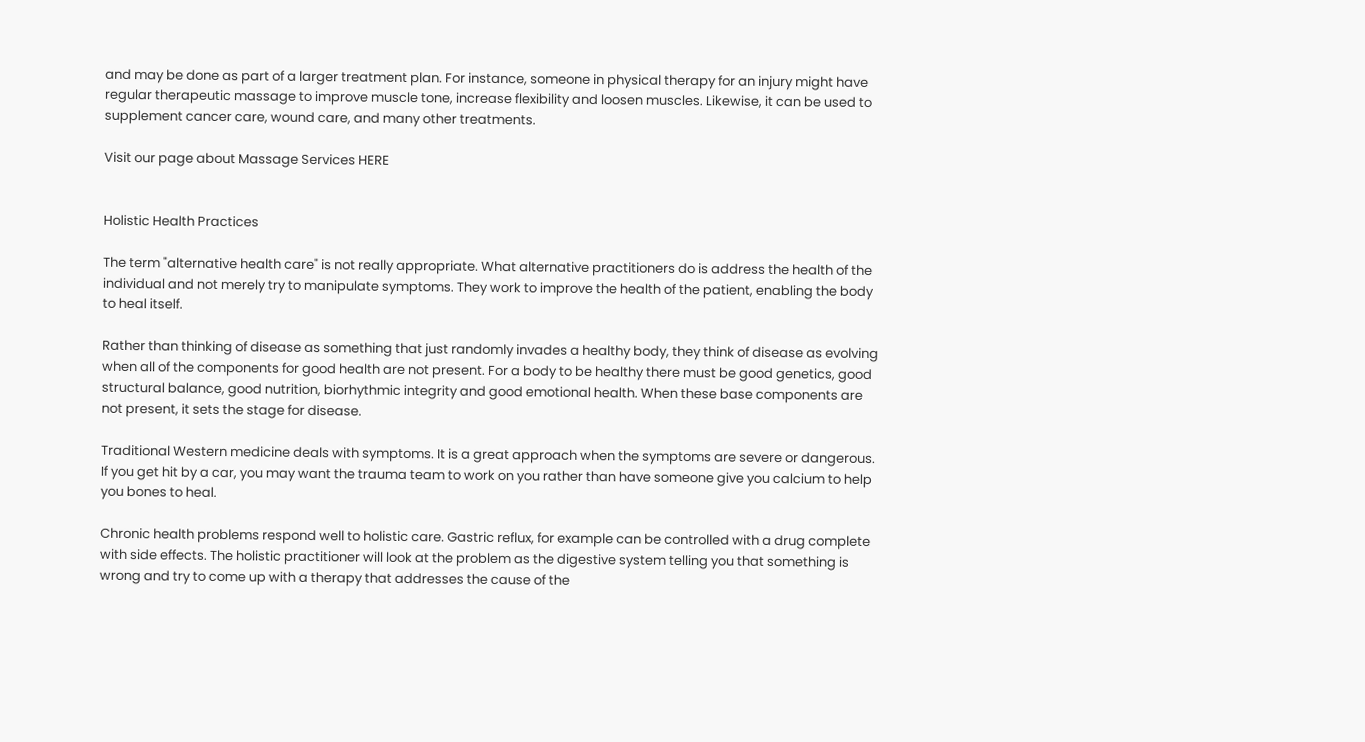and may be done as part of a larger treatment plan. For instance, someone in physical therapy for an injury might have regular therapeutic massage to improve muscle tone, increase flexibility and loosen muscles. Likewise, it can be used to supplement cancer care, wound care, and many other treatments.

Visit our page about Massage Services HERE


Holistic Health Practices

The term "alternative health care" is not really appropriate. What alternative practitioners do is address the health of the individual and not merely try to manipulate symptoms. They work to improve the health of the patient, enabling the body to heal itself.

Rather than thinking of disease as something that just randomly invades a healthy body, they think of disease as evolving when all of the components for good health are not present. For a body to be healthy there must be good genetics, good structural balance, good nutrition, biorhythmic integrity and good emotional health. When these base components are not present, it sets the stage for disease.

Traditional Western medicine deals with symptoms. It is a great approach when the symptoms are severe or dangerous. If you get hit by a car, you may want the trauma team to work on you rather than have someone give you calcium to help you bones to heal.

Chronic health problems respond well to holistic care. Gastric reflux, for example can be controlled with a drug complete with side effects. The holistic practitioner will look at the problem as the digestive system telling you that something is wrong and try to come up with a therapy that addresses the cause of the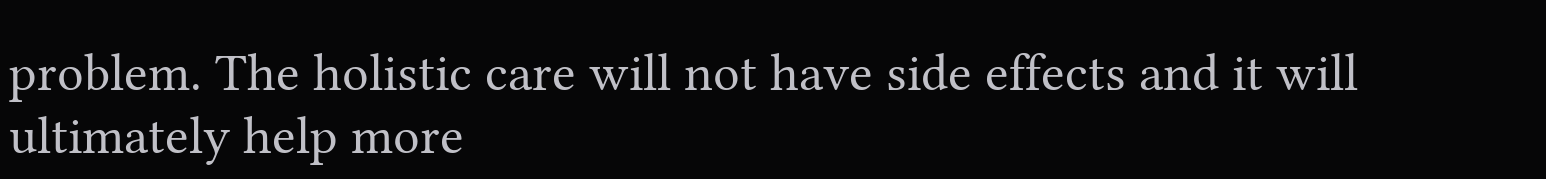problem. The holistic care will not have side effects and it will ultimately help more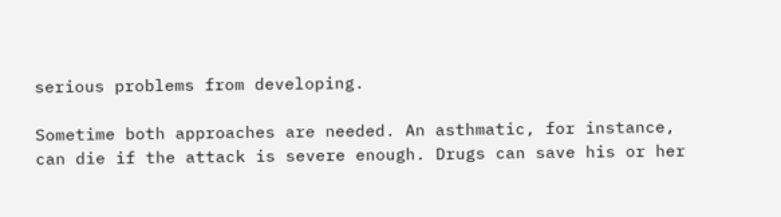serious problems from developing.

Sometime both approaches are needed. An asthmatic, for instance, can die if the attack is severe enough. Drugs can save his or her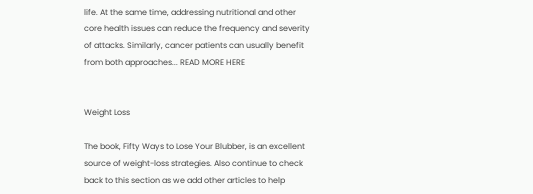life. At the same time, addressing nutritional and other core health issues can reduce the frequency and severity of attacks. Similarly, cancer patients can usually benefit from both approaches... READ MORE HERE


Weight Loss

The book, Fifty Ways to Lose Your Blubber, is an excellent source of weight-loss strategies. Also continue to check back to this section as we add other articles to help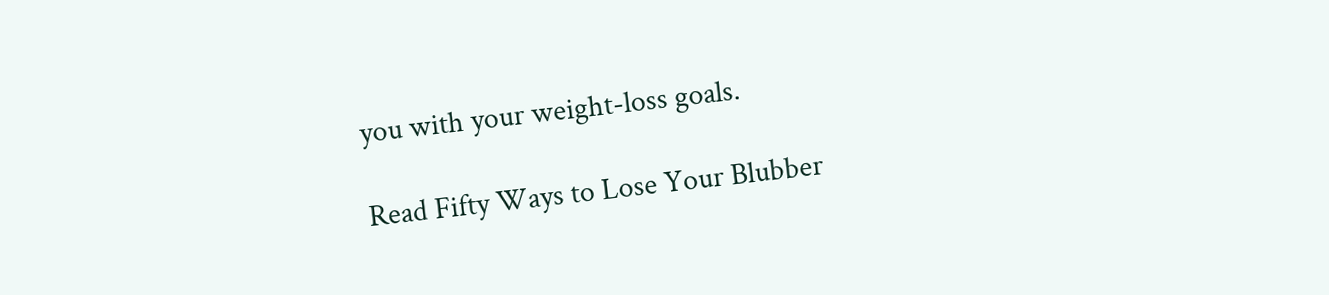you with your weight-loss goals.

Read Fifty Ways to Lose Your Blubber